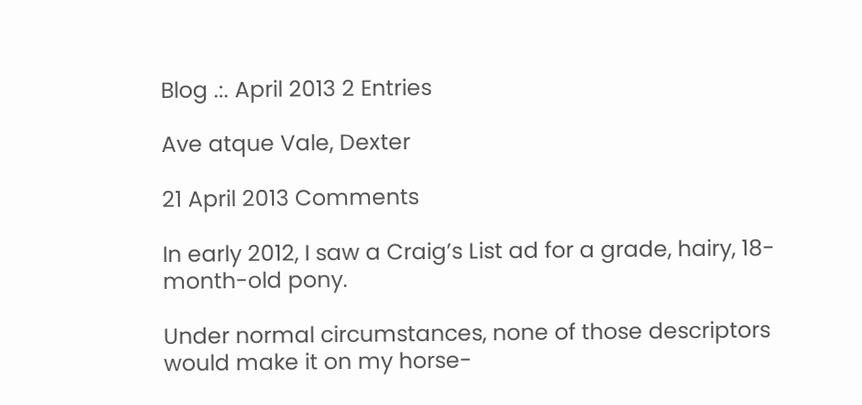Blog .:. April 2013 2 Entries

Ave atque Vale, Dexter

21 April 2013 Comments

In early 2012, I saw a Craig’s List ad for a grade, hairy, 18-month-old pony.

Under normal circumstances, none of those descriptors would make it on my horse-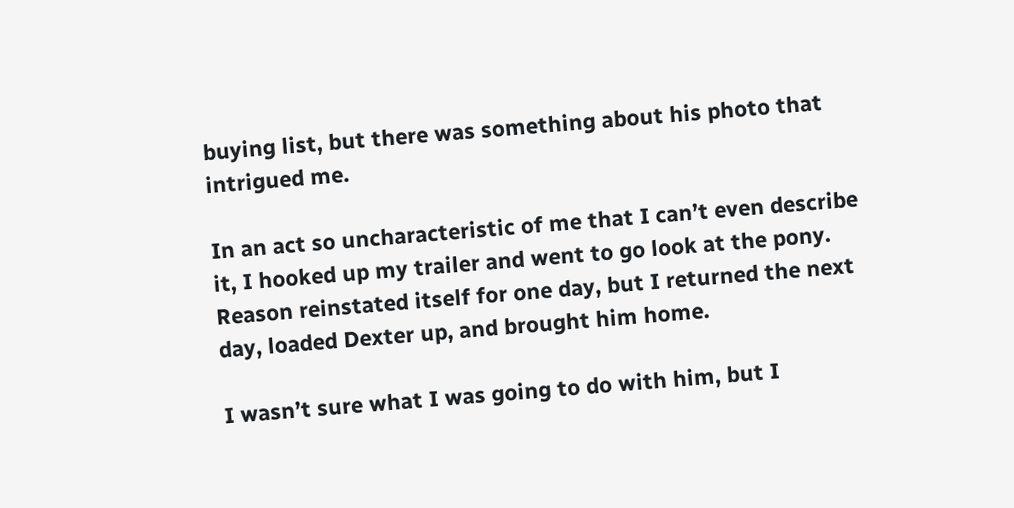buying list, but there was something about his photo that intrigued me.

In an act so uncharacteristic of me that I can’t even describe it, I hooked up my trailer and went to go look at the pony. Reason reinstated itself for one day, but I returned the next day, loaded Dexter up, and brought him home.

I wasn’t sure what I was going to do with him, but I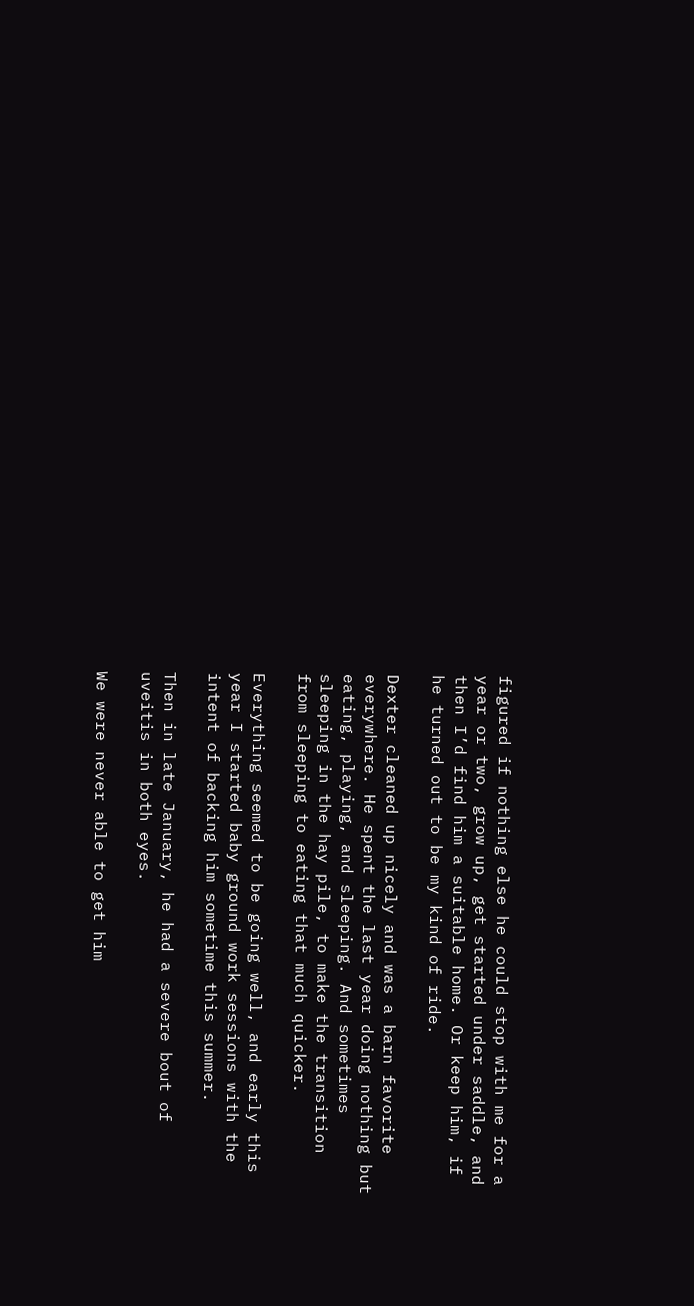figured if nothing else he could stop with me for a year or two, grow up, get started under saddle, and then I’d find him a suitable home. Or keep him, if he turned out to be my kind of ride.

Dexter cleaned up nicely and was a barn favorite everywhere. He spent the last year doing nothing but eating, playing, and sleeping. And sometimes sleeping in the hay pile, to make the transition from sleeping to eating that much quicker.

Everything seemed to be going well, and early this year I started baby ground work sessions with the intent of backing him sometime this summer.

Then in late January, he had a severe bout of uveitis in both eyes.

We were never able to get him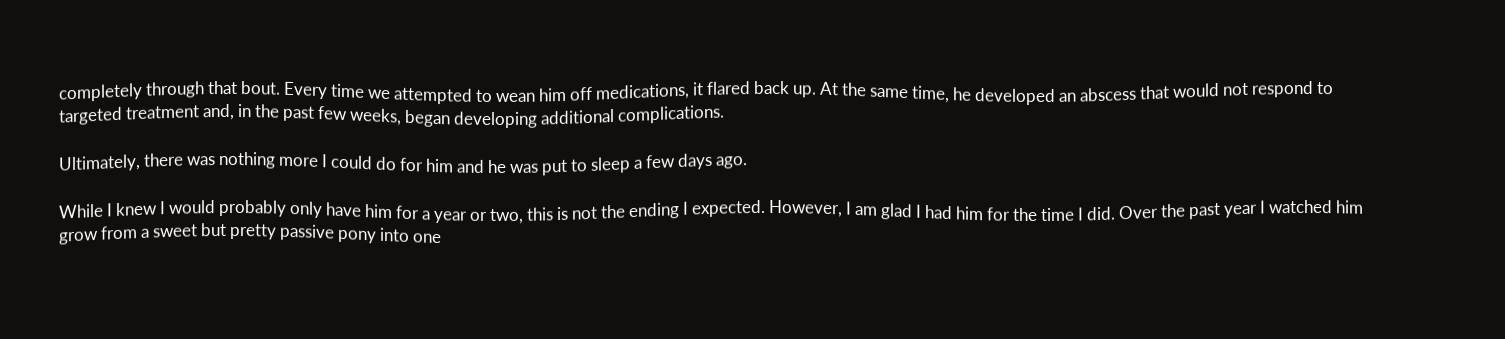completely through that bout. Every time we attempted to wean him off medications, it flared back up. At the same time, he developed an abscess that would not respond to targeted treatment and, in the past few weeks, began developing additional complications.

Ultimately, there was nothing more I could do for him and he was put to sleep a few days ago.

While I knew I would probably only have him for a year or two, this is not the ending I expected. However, I am glad I had him for the time I did. Over the past year I watched him grow from a sweet but pretty passive pony into one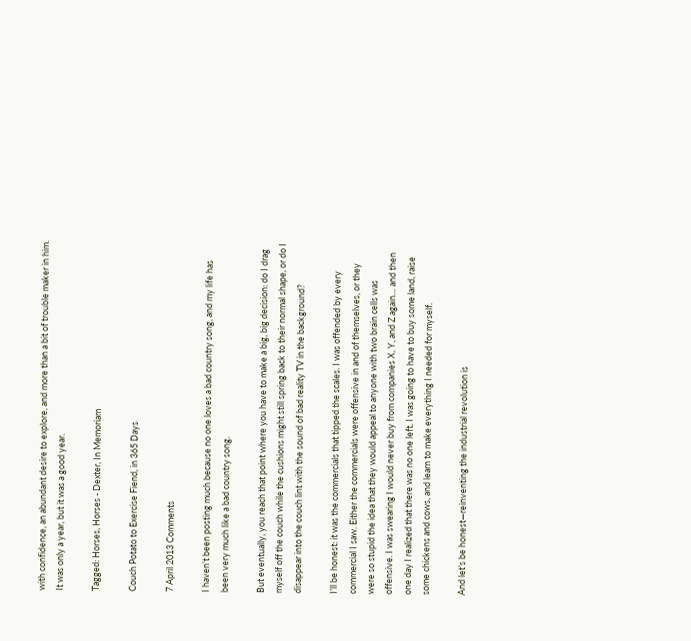with confidence, an abundant desire to explore, and more than a bit of trouble maker in him. It was only a year, but it was a good year.

Tagged: Horses, Horses - Dexter, In Memoriam

Couch Potato to Exercise Fiend, in 365 Days

7 April 2013 Comments

I haven’t been posting much because no one loves a bad country song, and my life has been very much like a bad country song.

But eventually, you reach that point where you have to make a big, big decision: do I drag myself off the couch while the cushions might still spring back to their normal shape, or do I disappear into the couch lint with the sound of bad reality TV in the background?

I’ll be honest: it was the commercials that tipped the scales. I was offended by every commercial I saw. Either the commercials were offensive in and of themselves, or they were so stupid the idea that they would appeal to anyone with two brain cells was offensive. I was swearing I would never buy from companies X, Y, and Z again… and then one day I realized that there was no one left. I was going to have to buy some land, raise some chickens and cows, and learn to make everything I needed for myself.

And let’s be honest—reinventing the industrial revolution is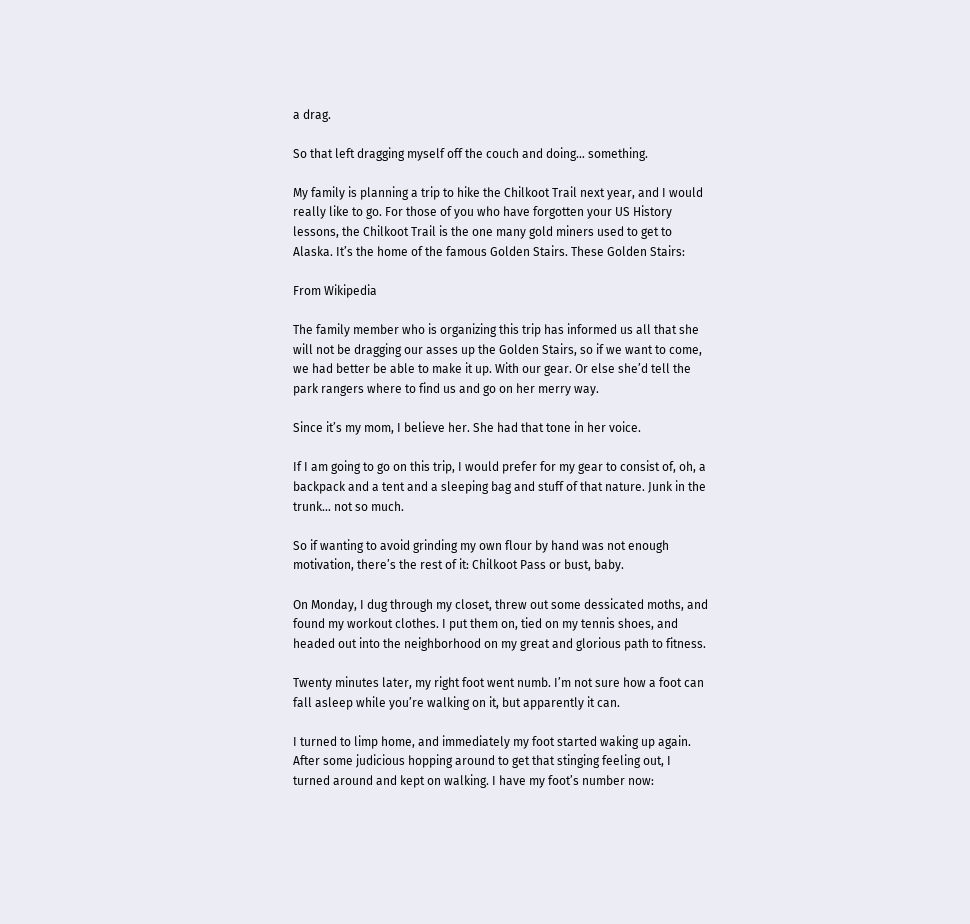a drag.

So that left dragging myself off the couch and doing… something.

My family is planning a trip to hike the Chilkoot Trail next year, and I would really like to go. For those of you who have forgotten your US History lessons, the Chilkoot Trail is the one many gold miners used to get to Alaska. It’s the home of the famous Golden Stairs. These Golden Stairs:

From Wikipedia

The family member who is organizing this trip has informed us all that she will not be dragging our asses up the Golden Stairs, so if we want to come, we had better be able to make it up. With our gear. Or else she’d tell the park rangers where to find us and go on her merry way.

Since it’s my mom, I believe her. She had that tone in her voice.

If I am going to go on this trip, I would prefer for my gear to consist of, oh, a backpack and a tent and a sleeping bag and stuff of that nature. Junk in the trunk… not so much.

So if wanting to avoid grinding my own flour by hand was not enough motivation, there’s the rest of it: Chilkoot Pass or bust, baby.

On Monday, I dug through my closet, threw out some dessicated moths, and found my workout clothes. I put them on, tied on my tennis shoes, and headed out into the neighborhood on my great and glorious path to fitness.

Twenty minutes later, my right foot went numb. I’m not sure how a foot can fall asleep while you’re walking on it, but apparently it can.

I turned to limp home, and immediately my foot started waking up again. After some judicious hopping around to get that stinging feeling out, I turned around and kept on walking. I have my foot’s number now: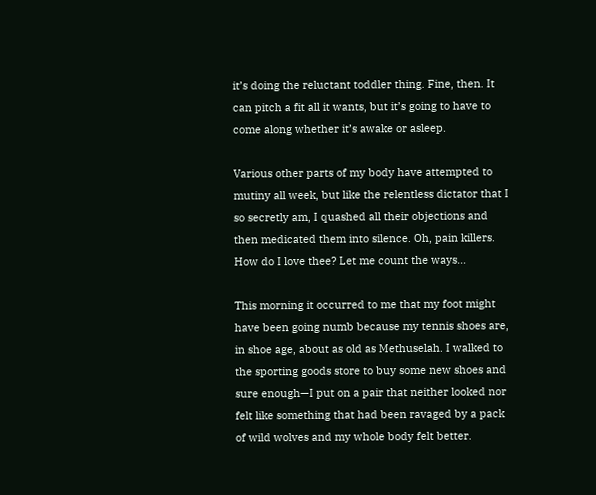it’s doing the reluctant toddler thing. Fine, then. It can pitch a fit all it wants, but it’s going to have to come along whether it’s awake or asleep.

Various other parts of my body have attempted to mutiny all week, but like the relentless dictator that I so secretly am, I quashed all their objections and then medicated them into silence. Oh, pain killers. How do I love thee? Let me count the ways…

This morning it occurred to me that my foot might have been going numb because my tennis shoes are, in shoe age, about as old as Methuselah. I walked to the sporting goods store to buy some new shoes and sure enough—I put on a pair that neither looked nor felt like something that had been ravaged by a pack of wild wolves and my whole body felt better.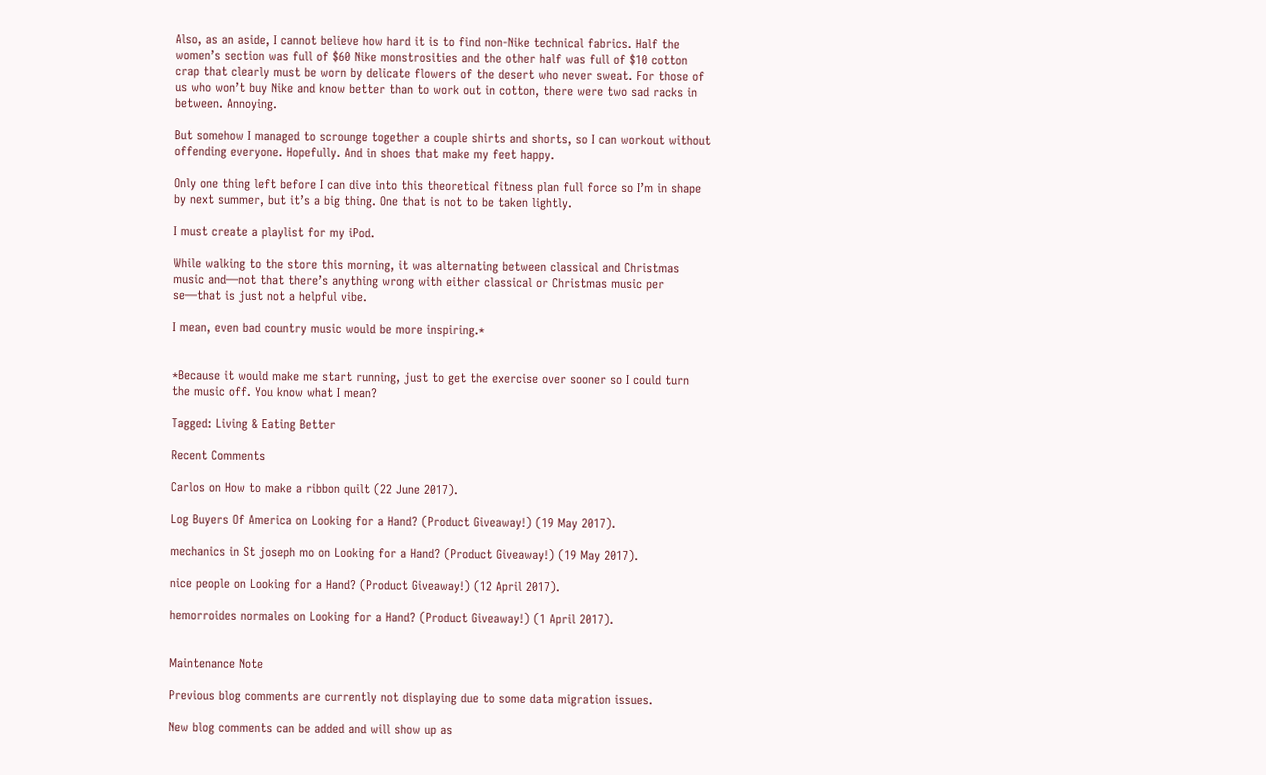Also, as an aside, I cannot believe how hard it is to find non-Nike technical fabrics. Half the women’s section was full of $60 Nike monstrosities and the other half was full of $10 cotton crap that clearly must be worn by delicate flowers of the desert who never sweat. For those of us who won’t buy Nike and know better than to work out in cotton, there were two sad racks in between. Annoying.

But somehow I managed to scrounge together a couple shirts and shorts, so I can workout without offending everyone. Hopefully. And in shoes that make my feet happy.

Only one thing left before I can dive into this theoretical fitness plan full force so I’m in shape by next summer, but it’s a big thing. One that is not to be taken lightly.

I must create a playlist for my iPod.

While walking to the store this morning, it was alternating between classical and Christmas music and—not that there’s anything wrong with either classical or Christmas music per se—that is just not a helpful vibe.

I mean, even bad country music would be more inspiring.*


*Because it would make me start running, just to get the exercise over sooner so I could turn the music off. You know what I mean?

Tagged: Living & Eating Better

Recent Comments

Carlos on How to make a ribbon quilt (22 June 2017).

Log Buyers Of America on Looking for a Hand? (Product Giveaway!) (19 May 2017).

mechanics in St joseph mo on Looking for a Hand? (Product Giveaway!) (19 May 2017).

nice people on Looking for a Hand? (Product Giveaway!) (12 April 2017).

hemorroides normales on Looking for a Hand? (Product Giveaway!) (1 April 2017).


Maintenance Note

Previous blog comments are currently not displaying due to some data migration issues.

New blog comments can be added and will show up as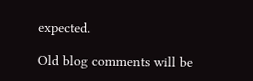expected.

Old blog comments will be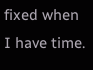fixed when I have time.